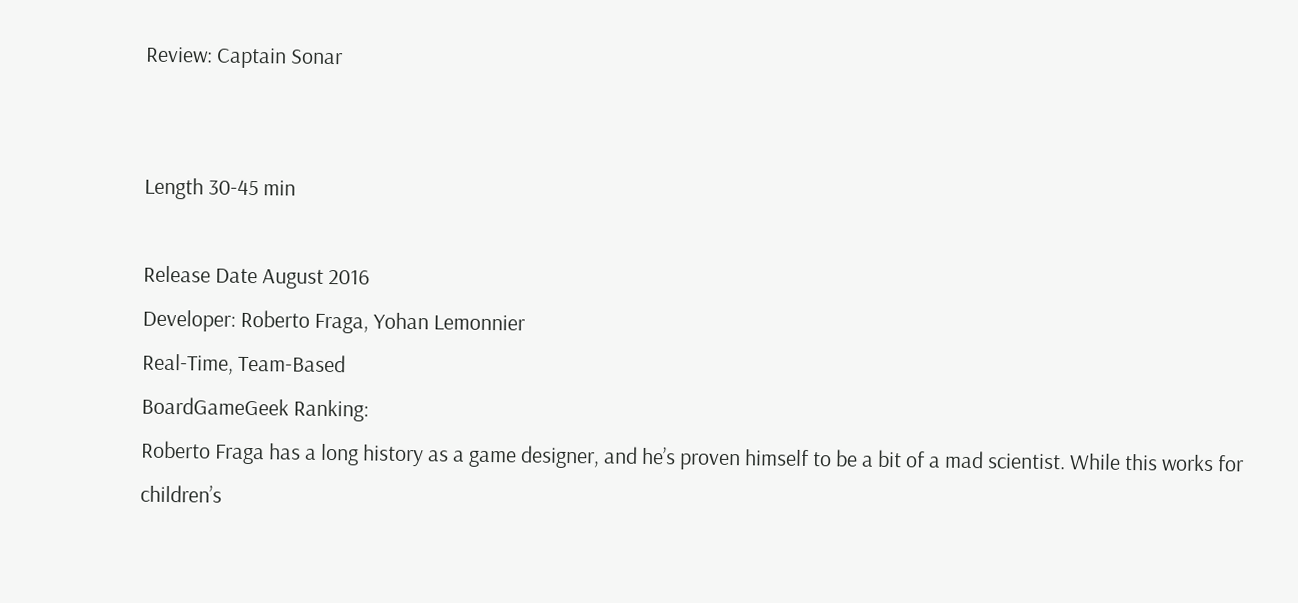Review: Captain Sonar


Length 30-45 min

Release Date August 2016
Developer: Roberto Fraga, Yohan Lemonnier
Real-Time, Team-Based
BoardGameGeek Ranking:
Roberto Fraga has a long history as a game designer, and he’s proven himself to be a bit of a mad scientist. While this works for children’s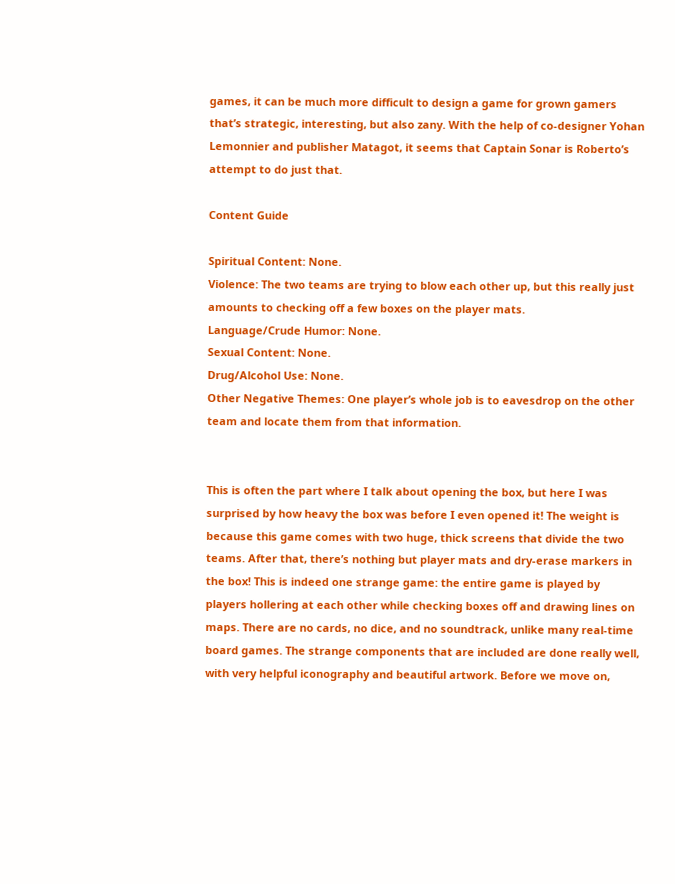games, it can be much more difficult to design a game for grown gamers that’s strategic, interesting, but also zany. With the help of co-designer Yohan Lemonnier and publisher Matagot, it seems that Captain Sonar is Roberto’s attempt to do just that.

Content Guide

Spiritual Content: None.
Violence: The two teams are trying to blow each other up, but this really just amounts to checking off a few boxes on the player mats.
Language/Crude Humor: None.
Sexual Content: None.
Drug/Alcohol Use: None.
Other Negative Themes: One player’s whole job is to eavesdrop on the other team and locate them from that information.


This is often the part where I talk about opening the box, but here I was surprised by how heavy the box was before I even opened it! The weight is because this game comes with two huge, thick screens that divide the two teams. After that, there’s nothing but player mats and dry-erase markers in the box! This is indeed one strange game: the entire game is played by players hollering at each other while checking boxes off and drawing lines on maps. There are no cards, no dice, and no soundtrack, unlike many real-time board games. The strange components that are included are done really well, with very helpful iconography and beautiful artwork. Before we move on,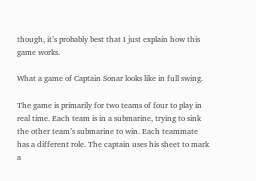though, it’s probably best that I just explain how this game works.

What a game of Captain Sonar looks like in full swing.

The game is primarily for two teams of four to play in real time. Each team is in a submarine, trying to sink the other team’s submarine to win. Each teammate has a different role. The captain uses his sheet to mark a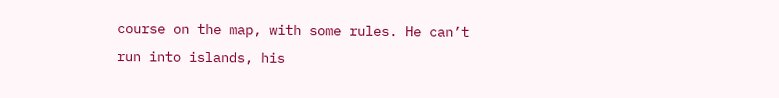course on the map, with some rules. He can’t run into islands, his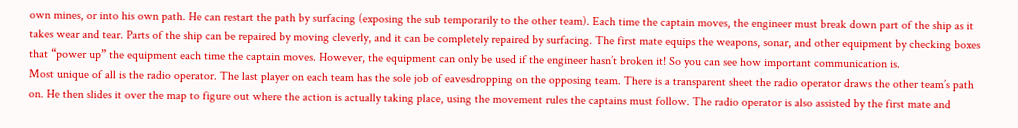own mines, or into his own path. He can restart the path by surfacing (exposing the sub temporarily to the other team). Each time the captain moves, the engineer must break down part of the ship as it takes wear and tear. Parts of the ship can be repaired by moving cleverly, and it can be completely repaired by surfacing. The first mate equips the weapons, sonar, and other equipment by checking boxes that “power up” the equipment each time the captain moves. However, the equipment can only be used if the engineer hasn’t broken it! So you can see how important communication is.
Most unique of all is the radio operator. The last player on each team has the sole job of eavesdropping on the opposing team. There is a transparent sheet the radio operator draws the other team’s path on. He then slides it over the map to figure out where the action is actually taking place, using the movement rules the captains must follow. The radio operator is also assisted by the first mate and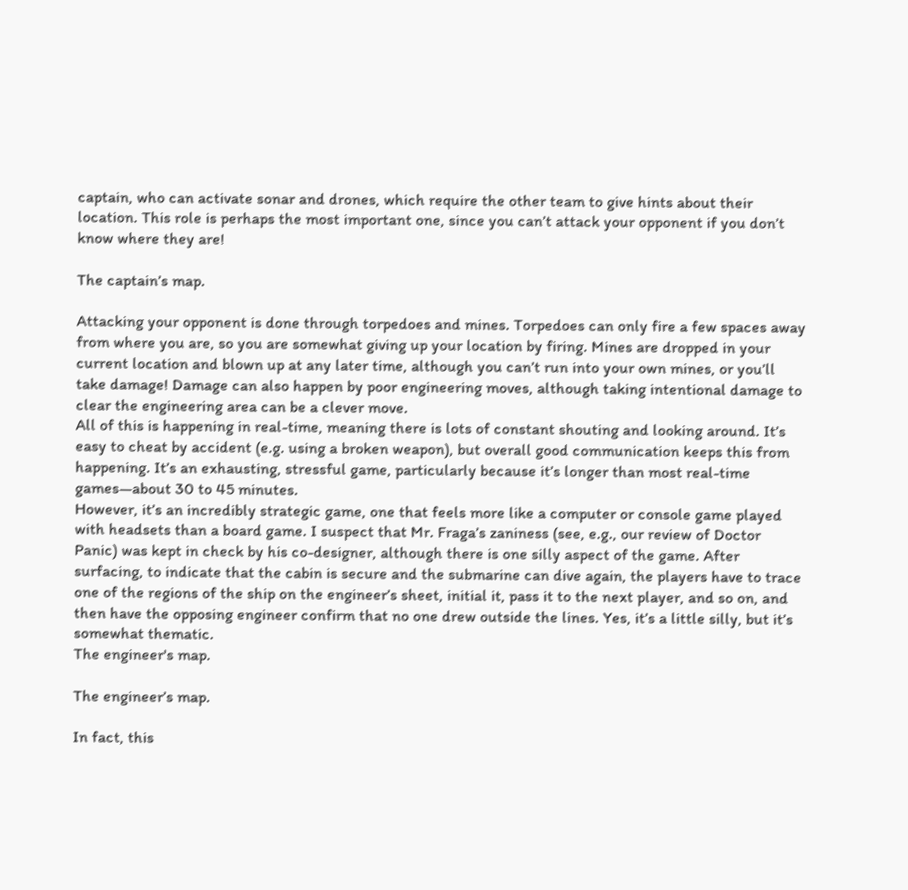captain, who can activate sonar and drones, which require the other team to give hints about their location. This role is perhaps the most important one, since you can’t attack your opponent if you don’t know where they are!

The captain’s map.

Attacking your opponent is done through torpedoes and mines. Torpedoes can only fire a few spaces away from where you are, so you are somewhat giving up your location by firing. Mines are dropped in your current location and blown up at any later time, although you can’t run into your own mines, or you’ll take damage! Damage can also happen by poor engineering moves, although taking intentional damage to clear the engineering area can be a clever move.
All of this is happening in real-time, meaning there is lots of constant shouting and looking around. It’s easy to cheat by accident (e.g. using a broken weapon), but overall good communication keeps this from happening. It’s an exhausting, stressful game, particularly because it’s longer than most real-time games—about 30 to 45 minutes.
However, it’s an incredibly strategic game, one that feels more like a computer or console game played with headsets than a board game. I suspect that Mr. Fraga’s zaniness (see, e.g., our review of Doctor Panic) was kept in check by his co-designer, although there is one silly aspect of the game. After surfacing, to indicate that the cabin is secure and the submarine can dive again, the players have to trace one of the regions of the ship on the engineer’s sheet, initial it, pass it to the next player, and so on, and then have the opposing engineer confirm that no one drew outside the lines. Yes, it’s a little silly, but it’s somewhat thematic.
The engineer's map.

The engineer’s map.

In fact, this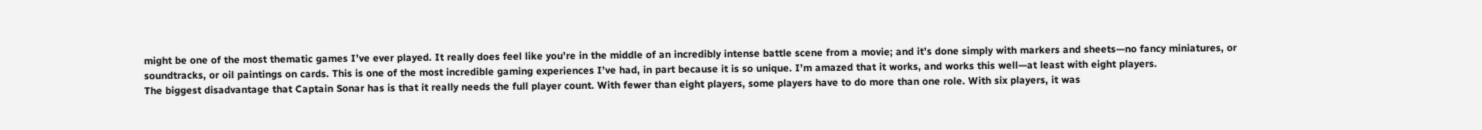might be one of the most thematic games I’ve ever played. It really does feel like you’re in the middle of an incredibly intense battle scene from a movie; and it’s done simply with markers and sheets—no fancy miniatures, or soundtracks, or oil paintings on cards. This is one of the most incredible gaming experiences I’ve had, in part because it is so unique. I’m amazed that it works, and works this well—at least with eight players.
The biggest disadvantage that Captain Sonar has is that it really needs the full player count. With fewer than eight players, some players have to do more than one role. With six players, it was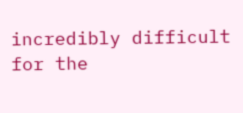incredibly difficult for the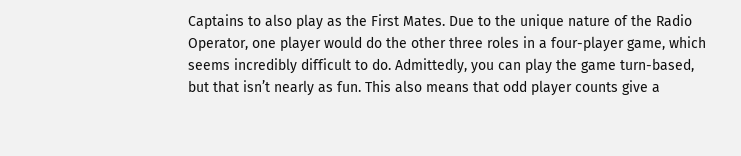Captains to also play as the First Mates. Due to the unique nature of the Radio Operator, one player would do the other three roles in a four-player game, which seems incredibly difficult to do. Admittedly, you can play the game turn-based, but that isn’t nearly as fun. This also means that odd player counts give a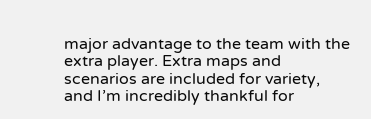major advantage to the team with the extra player. Extra maps and scenarios are included for variety, and I’m incredibly thankful for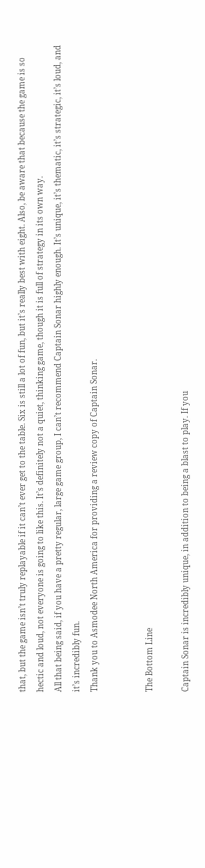that, but the game isn’t truly replayable if it can’t ever get to the table. Six is still a lot of fun, but it’s really best with eight. Also, be aware that because the game is so hectic and loud, not everyone is going to like this. It’s definitely not a quiet, thinking game, though it is full of strategy in its own way.
All that being said, if you have a pretty regular, large game group, I can’t recommend Captain Sonar highly enough. It’s unique, it’s thematic, it’s strategic, it’s loud, and it’s incredibly fun.
Thank you to Asmodee North America for providing a review copy of Captain Sonar.


The Bottom Line

Captain Sonar is incredibly unique, in addition to being a blast to play. If you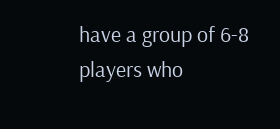have a group of 6-8 players who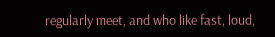regularly meet, and who like fast, loud,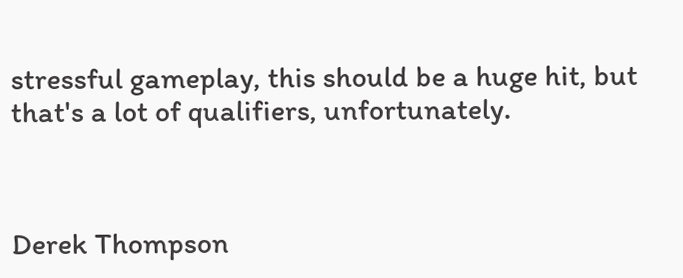stressful gameplay, this should be a huge hit, but that's a lot of qualifiers, unfortunately.



Derek Thompson